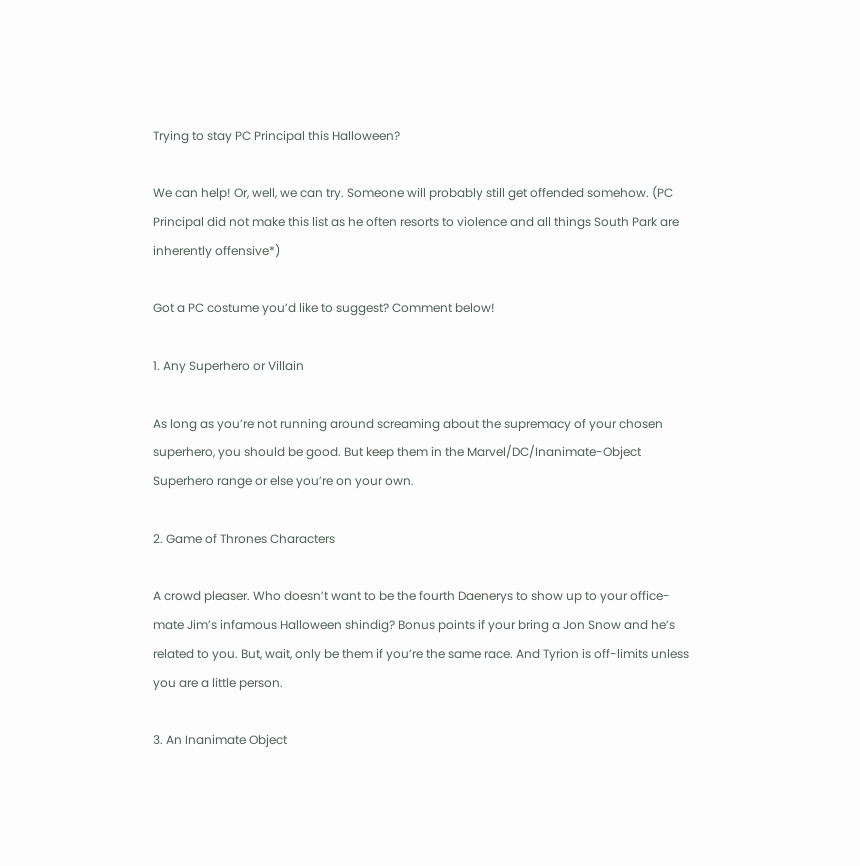Trying to stay PC Principal this Halloween?

We can help! Or, well, we can try. Someone will probably still get offended somehow. (PC Principal did not make this list as he often resorts to violence and all things South Park are inherently offensive*)

Got a PC costume you’d like to suggest? Comment below!

1. Any Superhero or Villain

As long as you’re not running around screaming about the supremacy of your chosen superhero, you should be good. But keep them in the Marvel/DC/Inanimate-Object Superhero range or else you’re on your own.

2. Game of Thrones Characters

A crowd pleaser. Who doesn’t want to be the fourth Daenerys to show up to your office-mate Jim’s infamous Halloween shindig? Bonus points if your bring a Jon Snow and he’s related to you. But, wait, only be them if you’re the same race. And Tyrion is off-limits unless you are a little person.

3. An Inanimate Object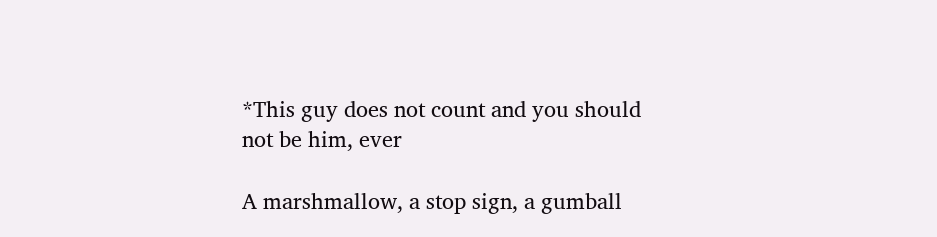*This guy does not count and you should not be him, ever

A marshmallow, a stop sign, a gumball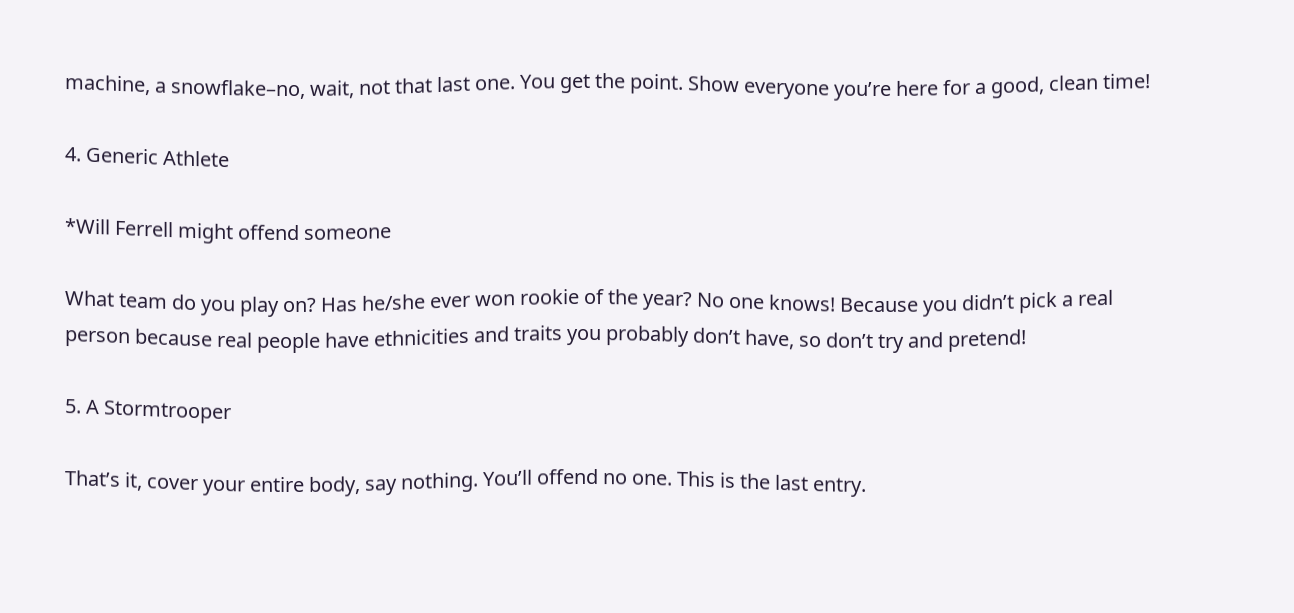machine, a snowflake–no, wait, not that last one. You get the point. Show everyone you’re here for a good, clean time!

4. Generic Athlete

*Will Ferrell might offend someone

What team do you play on? Has he/she ever won rookie of the year? No one knows! Because you didn’t pick a real person because real people have ethnicities and traits you probably don’t have, so don’t try and pretend!

5. A Stormtrooper

That’s it, cover your entire body, say nothing. You’ll offend no one. This is the last entry.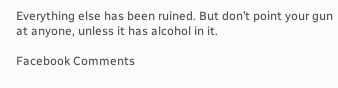Everything else has been ruined. But don’t point your gun at anyone, unless it has alcohol in it.

Facebook Comments